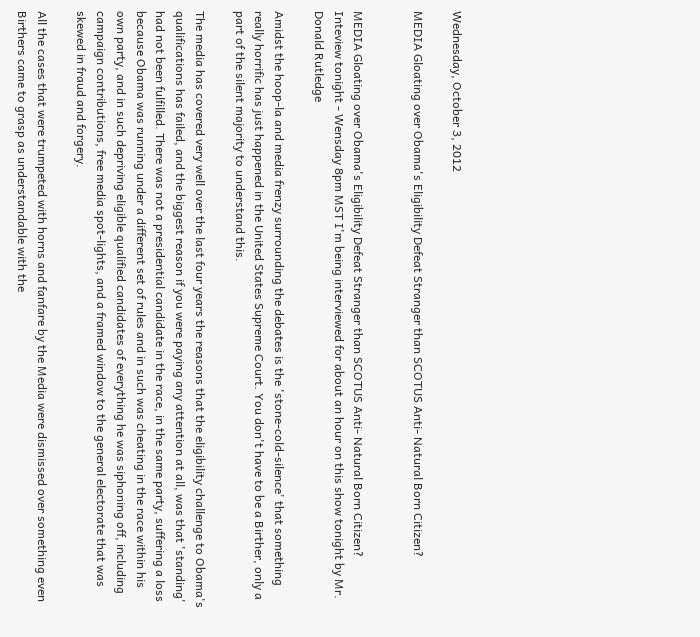Wednesday, October 3, 2012

MEDIA Gloating over Obama's Eligibility Defeat Stranger than SCOTUS Anti- Natural Born Citizen?


MEDIA Gloating over Obama's Eligibility Defeat Stranger than SCOTUS Anti- Natural Born Citizen?
Inteview tonight - Wensday 8pm MST I'm being interviewed for about an hour on this show tonight by Mr. Donald Rutledge

Amidst the hoop-la and media frenzy surrounding the debates is the 'stone-cold-silence' that something really horrific has just happened in the United States Supreme Court. You don't have to be a Birther, only a part of the silent majority to understand this.

The media has covered very well over the last four years the reasons that the eligibility challenge to Obama's qualifications has failed, and the biggest reason if you were paying any attention at all, was that 'standing' had not been fulfilled. There was not a presidential candidate in the race, in the same party, suffering a loss because Obama was running under a different set of rules and in such was cheating in the race within his own party, and in such depriving eligible qualified candidates of everything he was siphoning off, including campaign contributions, free media spot-lights, and a framed window to the general electorate that was skewed in fraud and forgery.

All the cases that were trumpeted with horns and fanfare by the Media were dismissed over something even Birthers came to grasp as understandable with the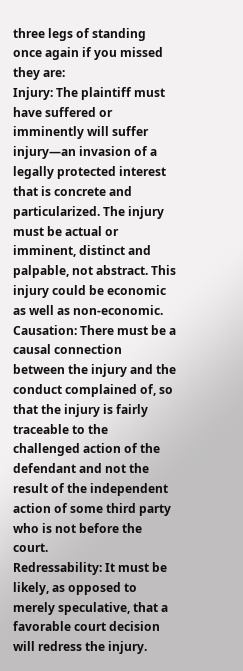three legs of standing once again if you missed they are:
Injury: The plaintiff must have suffered or imminently will suffer injury—an invasion of a legally protected interest that is concrete and particularized. The injury must be actual or imminent, distinct and palpable, not abstract. This injury could be economic as well as non-economic.
Causation: There must be a causal connection between the injury and the conduct complained of, so that the injury is fairly traceable to the challenged action of the defendant and not the result of the independent action of some third party who is not before the court.
Redressability: It must be likely, as opposed to merely speculative, that a favorable court decision will redress the injury.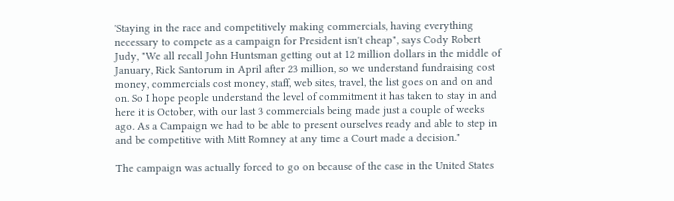'Staying in the race and competitively making commercials, having everything necessary to compete as a campaign for President isn't cheap", says Cody Robert Judy, "We all recall John Huntsman getting out at 12 million dollars in the middle of January, Rick Santorum in April after 23 million, so we understand fundraising cost money, commercials cost money, staff, web sites, travel, the list goes on and on and on. So I hope people understand the level of commitment it has taken to stay in and here it is October, with our last 3 commercials being made just a couple of weeks ago. As a Campaign we had to be able to present ourselves ready and able to step in and be competitive with Mitt Romney at any time a Court made a decision."

The campaign was actually forced to go on because of the case in the United States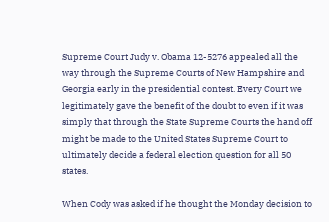Supreme Court Judy v. Obama 12-5276 appealed all the way through the Supreme Courts of New Hampshire and Georgia early in the presidential contest. Every Court we legitimately gave the benefit of the doubt to even if it was simply that through the State Supreme Courts the hand off might be made to the United States Supreme Court to ultimately decide a federal election question for all 50 states.

When Cody was asked if he thought the Monday decision to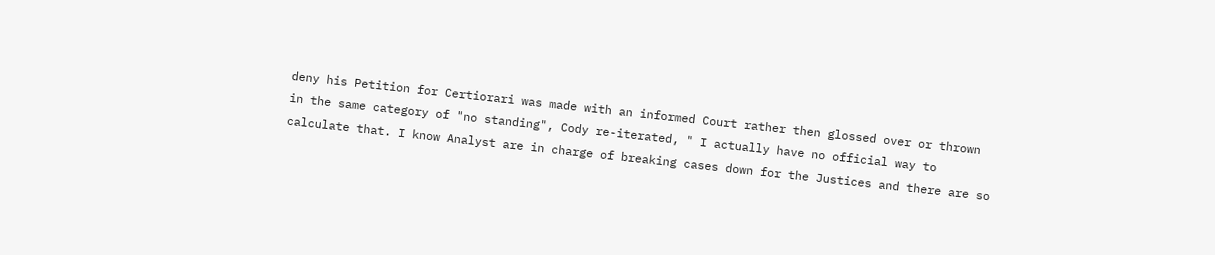deny his Petition for Certiorari was made with an informed Court rather then glossed over or thrown in the same category of "no standing", Cody re-iterated, " I actually have no official way to calculate that. I know Analyst are in charge of breaking cases down for the Justices and there are so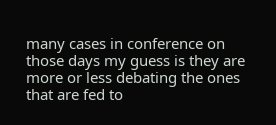many cases in conference on those days my guess is they are more or less debating the ones that are fed to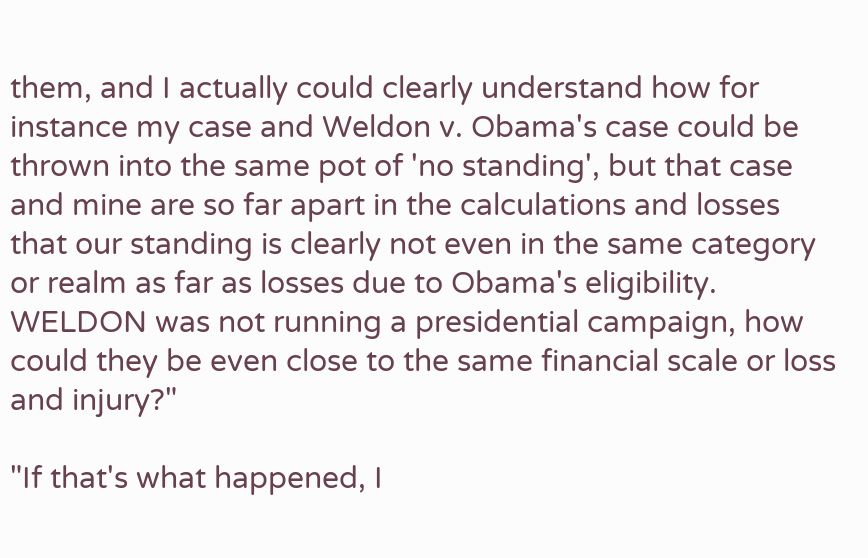them, and I actually could clearly understand how for instance my case and Weldon v. Obama's case could be thrown into the same pot of 'no standing', but that case and mine are so far apart in the calculations and losses that our standing is clearly not even in the same category or realm as far as losses due to Obama's eligibility. WELDON was not running a presidential campaign, how could they be even close to the same financial scale or loss and injury?"

"If that's what happened, I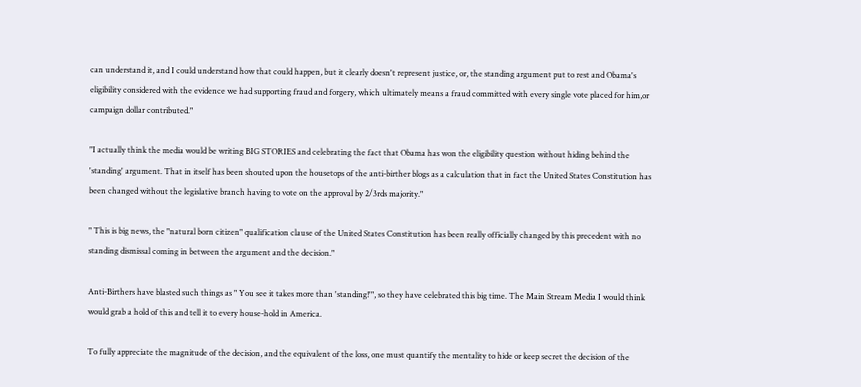can understand it, and I could understand how that could happen, but it clearly doesn't represent justice, or, the standing argument put to rest and Obama's eligibility considered with the evidence we had supporting fraud and forgery, which ultimately means a fraud committed with every single vote placed for him,or campaign dollar contributed."

"I actually think the media would be writing BIG STORIES and celebrating the fact that Obama has won the eligibility question without hiding behind the 'standing' argument. That in itself has been shouted upon the housetops of the anti-birther blogs as a calculation that in fact the United States Constitution has been changed without the legislative branch having to vote on the approval by 2/3rds majority."

" This is big news, the "natural born citizen" qualification clause of the United States Constitution has been really officially changed by this precedent with no standing dismissal coming in between the argument and the decision."

Anti-Birthers have blasted such things as " You see it takes more than 'standing!'", so they have celebrated this big time. The Main Stream Media I would think would grab a hold of this and tell it to every house-hold in America.

To fully appreciate the magnitude of the decision, and the equivalent of the loss, one must quantify the mentality to hide or keep secret the decision of the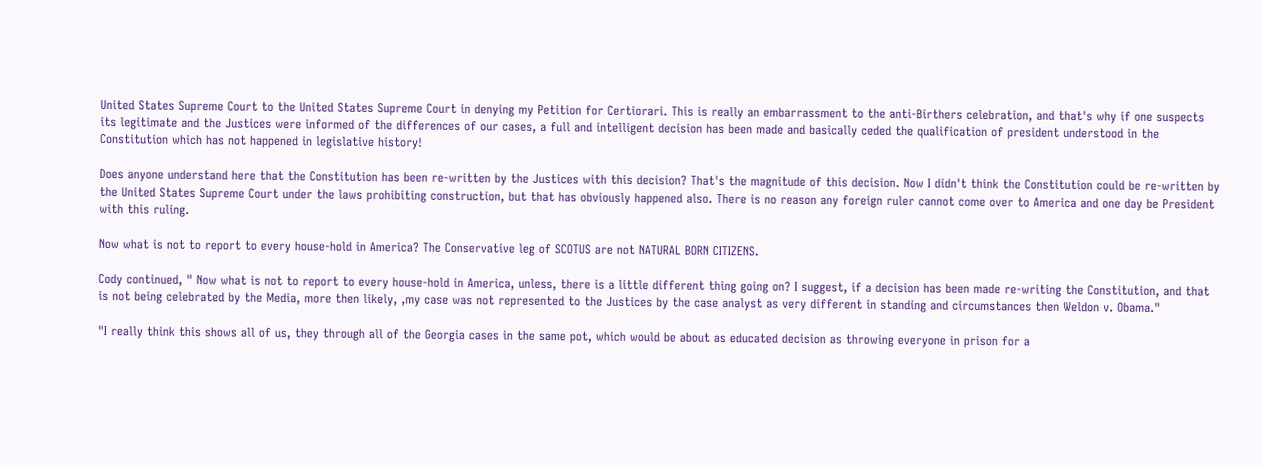United States Supreme Court to the United States Supreme Court in denying my Petition for Certiorari. This is really an embarrassment to the anti-Birthers celebration, and that's why if one suspects its legitimate and the Justices were informed of the differences of our cases, a full and intelligent decision has been made and basically ceded the qualification of president understood in the Constitution which has not happened in legislative history!

Does anyone understand here that the Constitution has been re-written by the Justices with this decision? That's the magnitude of this decision. Now I didn't think the Constitution could be re-written by the United States Supreme Court under the laws prohibiting construction, but that has obviously happened also. There is no reason any foreign ruler cannot come over to America and one day be President with this ruling.

Now what is not to report to every house-hold in America? The Conservative leg of SCOTUS are not NATURAL BORN CITIZENS.

Cody continued, " Now what is not to report to every house-hold in America, unless, there is a little different thing going on? I suggest, if a decision has been made re-writing the Constitution, and that is not being celebrated by the Media, more then likely, ,my case was not represented to the Justices by the case analyst as very different in standing and circumstances then Weldon v. Obama."

"I really think this shows all of us, they through all of the Georgia cases in the same pot, which would be about as educated decision as throwing everyone in prison for a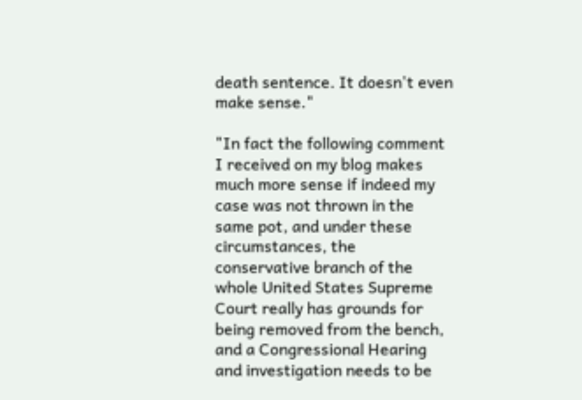death sentence. It doesn't even make sense."

"In fact the following comment I received on my blog makes much more sense if indeed my case was not thrown in the same pot, and under these circumstances, the conservative branch of the whole United States Supreme Court really has grounds for being removed from the bench, and a Congressional Hearing and investigation needs to be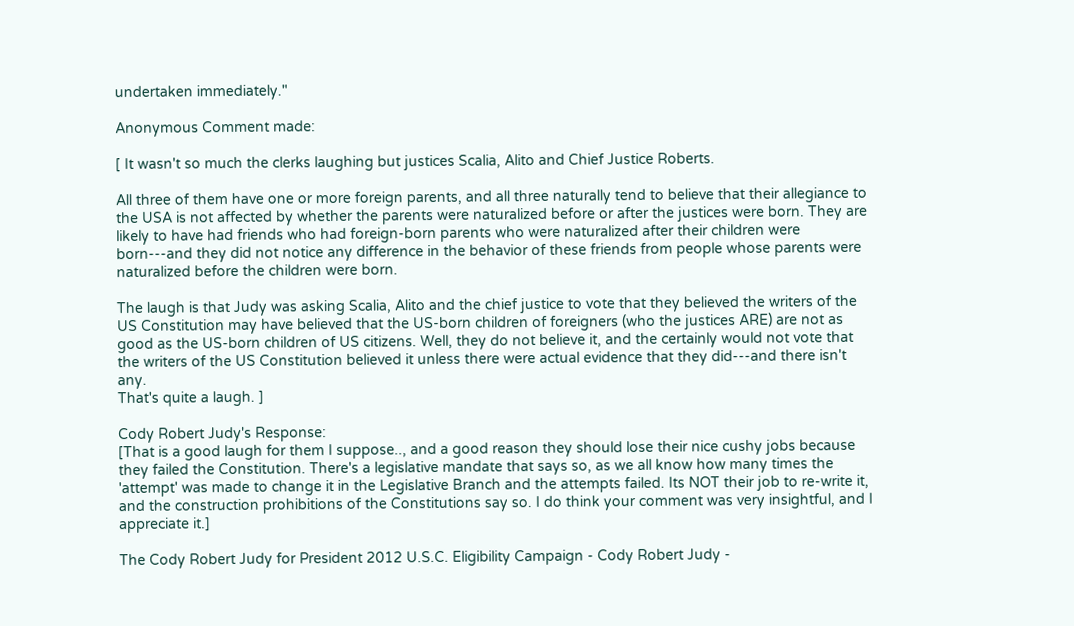undertaken immediately."

Anonymous Comment made:

[ It wasn't so much the clerks laughing but justices Scalia, Alito and Chief Justice Roberts.

All three of them have one or more foreign parents, and all three naturally tend to believe that their allegiance to the USA is not affected by whether the parents were naturalized before or after the justices were born. They are likely to have had friends who had foreign-born parents who were naturalized after their children were born---and they did not notice any difference in the behavior of these friends from people whose parents were naturalized before the children were born.

The laugh is that Judy was asking Scalia, Alito and the chief justice to vote that they believed the writers of the US Constitution may have believed that the US-born children of foreigners (who the justices ARE) are not as good as the US-born children of US citizens. Well, they do not believe it, and the certainly would not vote that the writers of the US Constitution believed it unless there were actual evidence that they did---and there isn't any.
That's quite a laugh. ]

Cody Robert Judy's Response:
[That is a good laugh for them I suppose.., and a good reason they should lose their nice cushy jobs because they failed the Constitution. There's a legislative mandate that says so, as we all know how many times the 'attempt' was made to change it in the Legislative Branch and the attempts failed. Its NOT their job to re-write it, and the construction prohibitions of the Constitutions say so. I do think your comment was very insightful, and I appreciate it.]

The Cody Robert Judy for President 2012 U.S.C. Eligibility Campaign - Cody Robert Judy -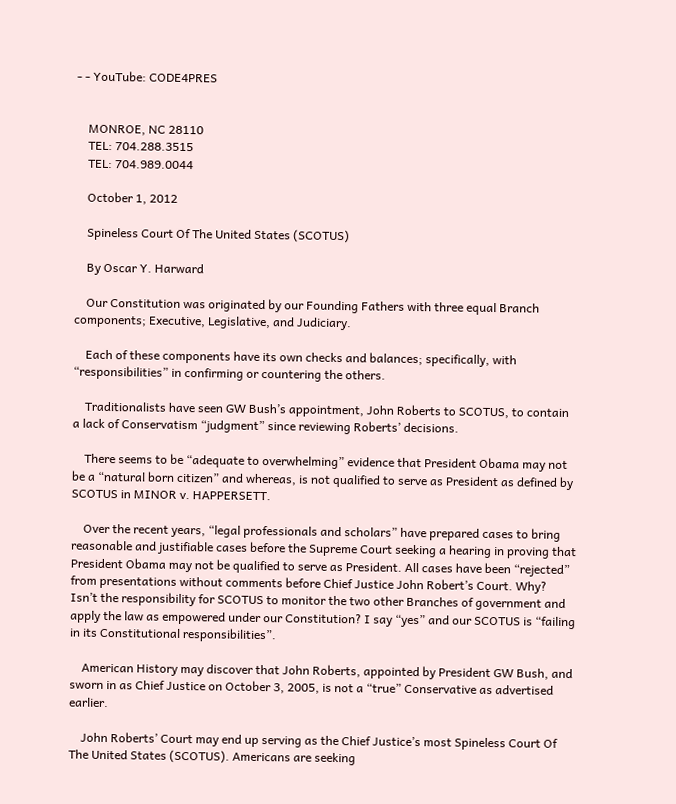- - YouTube: CODE4PRES


    MONROE, NC 28110
    TEL: 704.288.3515
    TEL: 704.989.0044

    October 1, 2012

    Spineless Court Of The United States (SCOTUS)

    By Oscar Y. Harward

    Our Constitution was originated by our Founding Fathers with three equal Branch components; Executive, Legislative, and Judiciary.

    Each of these components have its own checks and balances; specifically, with “responsibilities” in confirming or countering the others.

    Traditionalists have seen GW Bush’s appointment, John Roberts to SCOTUS, to contain a lack of Conservatism “judgment” since reviewing Roberts’ decisions.

    There seems to be “adequate to overwhelming” evidence that President Obama may not be a “natural born citizen” and whereas, is not qualified to serve as President as defined by SCOTUS in MINOR v. HAPPERSETT.

    Over the recent years, “legal professionals and scholars” have prepared cases to bring reasonable and justifiable cases before the Supreme Court seeking a hearing in proving that President Obama may not be qualified to serve as President. All cases have been “rejected” from presentations without comments before Chief Justice John Robert’s Court. Why? Isn’t the responsibility for SCOTUS to monitor the two other Branches of government and apply the law as empowered under our Constitution? I say “yes” and our SCOTUS is “failing in its Constitutional responsibilities”.

    American History may discover that John Roberts, appointed by President GW Bush, and sworn in as Chief Justice on October 3, 2005, is not a “true” Conservative as advertised earlier.

    John Roberts’ Court may end up serving as the Chief Justice’s most Spineless Court Of The United States (SCOTUS). Americans are seeking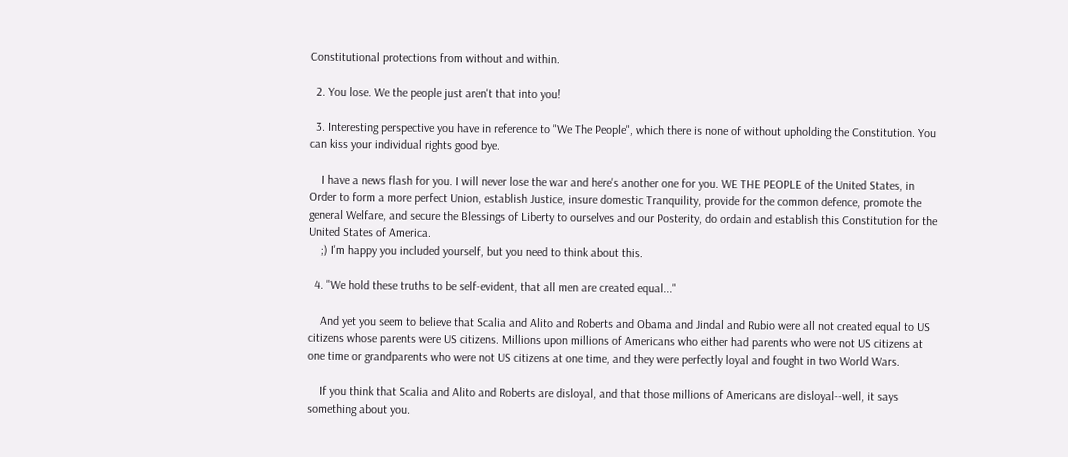Constitutional protections from without and within.

  2. You lose. We the people just aren't that into you!

  3. Interesting perspective you have in reference to "We The People", which there is none of without upholding the Constitution. You can kiss your individual rights good bye.

    I have a news flash for you. I will never lose the war and here's another one for you. WE THE PEOPLE of the United States, in Order to form a more perfect Union, establish Justice, insure domestic Tranquility, provide for the common defence, promote the general Welfare, and secure the Blessings of Liberty to ourselves and our Posterity, do ordain and establish this Constitution for the United States of America.
    ;) I'm happy you included yourself, but you need to think about this.

  4. "We hold these truths to be self-evident, that all men are created equal..."

    And yet you seem to believe that Scalia and Alito and Roberts and Obama and Jindal and Rubio were all not created equal to US citizens whose parents were US citizens. Millions upon millions of Americans who either had parents who were not US citizens at one time or grandparents who were not US citizens at one time, and they were perfectly loyal and fought in two World Wars.

    If you think that Scalia and Alito and Roberts are disloyal, and that those millions of Americans are disloyal--well, it says something about you.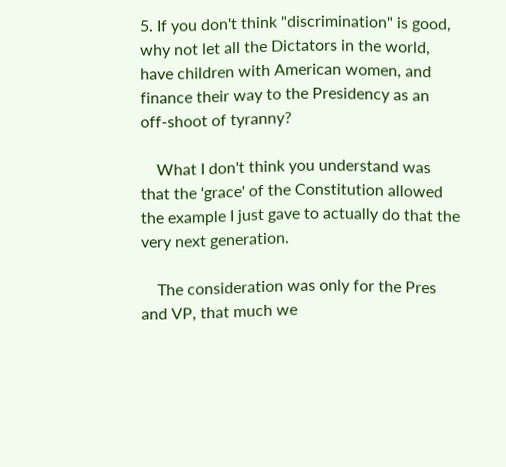5. If you don't think "discrimination" is good, why not let all the Dictators in the world, have children with American women, and finance their way to the Presidency as an off-shoot of tyranny?

    What I don't think you understand was that the 'grace' of the Constitution allowed the example I just gave to actually do that the very next generation.

    The consideration was only for the Pres and VP, that much we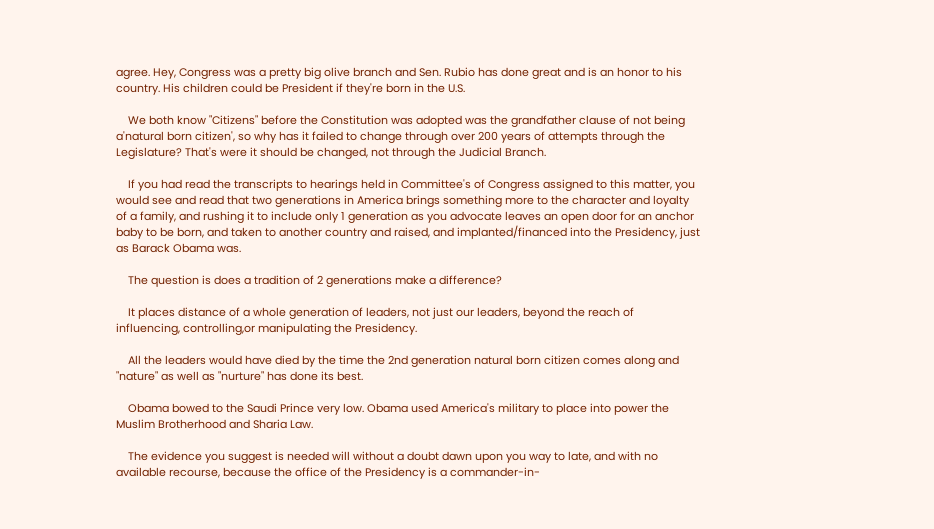agree. Hey, Congress was a pretty big olive branch and Sen. Rubio has done great and is an honor to his country. His children could be President if they're born in the U.S.

    We both know "Citizens" before the Constitution was adopted was the grandfather clause of not being a'natural born citizen', so why has it failed to change through over 200 years of attempts through the Legislature? That's were it should be changed, not through the Judicial Branch.

    If you had read the transcripts to hearings held in Committee's of Congress assigned to this matter, you would see and read that two generations in America brings something more to the character and loyalty of a family, and rushing it to include only 1 generation as you advocate leaves an open door for an anchor baby to be born, and taken to another country and raised, and implanted/financed into the Presidency, just as Barack Obama was.

    The question is does a tradition of 2 generations make a difference?

    It places distance of a whole generation of leaders, not just our leaders, beyond the reach of influencing, controlling,or manipulating the Presidency.

    All the leaders would have died by the time the 2nd generation natural born citizen comes along and "nature" as well as "nurture" has done its best.

    Obama bowed to the Saudi Prince very low. Obama used America's military to place into power the Muslim Brotherhood and Sharia Law.

    The evidence you suggest is needed will without a doubt dawn upon you way to late, and with no available recourse, because the office of the Presidency is a commander-in-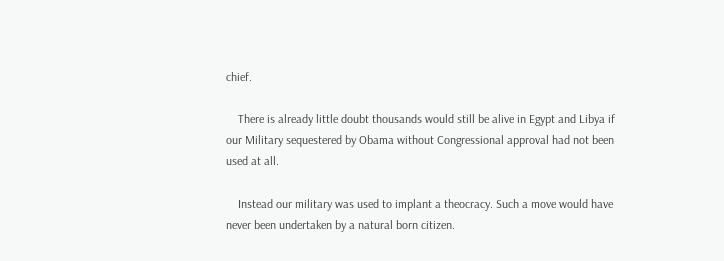chief.

    There is already little doubt thousands would still be alive in Egypt and Libya if our Military sequestered by Obama without Congressional approval had not been used at all.

    Instead our military was used to implant a theocracy. Such a move would have never been undertaken by a natural born citizen.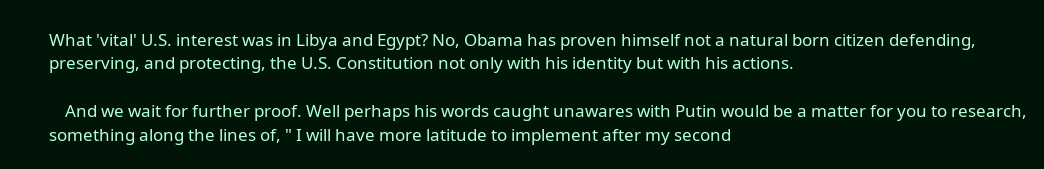What 'vital' U.S. interest was in Libya and Egypt? No, Obama has proven himself not a natural born citizen defending, preserving, and protecting, the U.S. Constitution not only with his identity but with his actions.

    And we wait for further proof. Well perhaps his words caught unawares with Putin would be a matter for you to research, something along the lines of, " I will have more latitude to implement after my second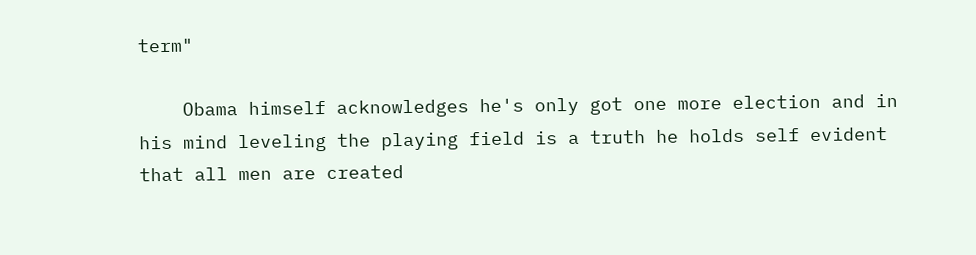term"

    Obama himself acknowledges he's only got one more election and in his mind leveling the playing field is a truth he holds self evident that all men are created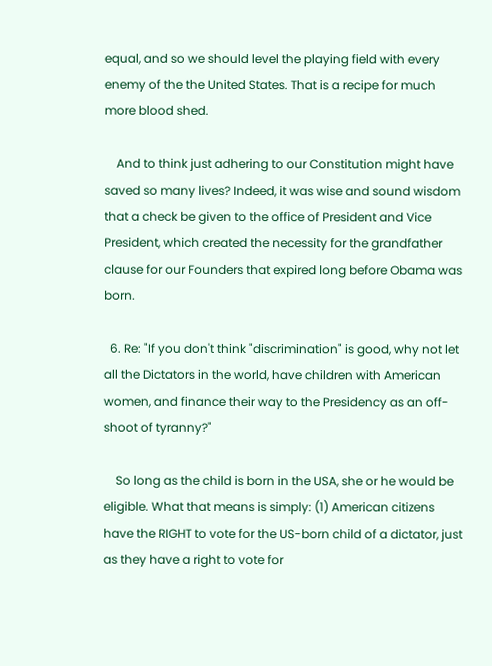equal, and so we should level the playing field with every enemy of the the United States. That is a recipe for much more blood shed.

    And to think just adhering to our Constitution might have saved so many lives? Indeed, it was wise and sound wisdom that a check be given to the office of President and Vice President, which created the necessity for the grandfather clause for our Founders that expired long before Obama was born.

  6. Re: "If you don't think "discrimination" is good, why not let all the Dictators in the world, have children with American women, and finance their way to the Presidency as an off-shoot of tyranny?"

    So long as the child is born in the USA, she or he would be eligible. What that means is simply: (1) American citizens have the RIGHT to vote for the US-born child of a dictator, just as they have a right to vote for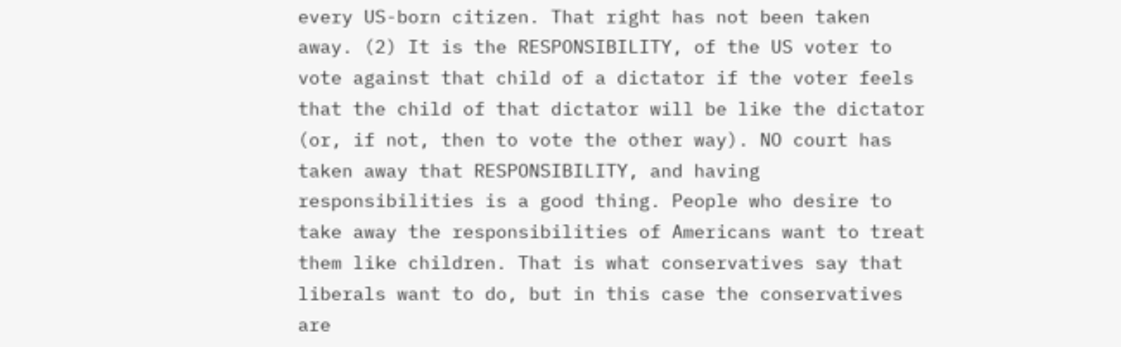every US-born citizen. That right has not been taken away. (2) It is the RESPONSIBILITY, of the US voter to vote against that child of a dictator if the voter feels that the child of that dictator will be like the dictator (or, if not, then to vote the other way). NO court has taken away that RESPONSIBILITY, and having responsibilities is a good thing. People who desire to take away the responsibilities of Americans want to treat them like children. That is what conservatives say that liberals want to do, but in this case the conservatives are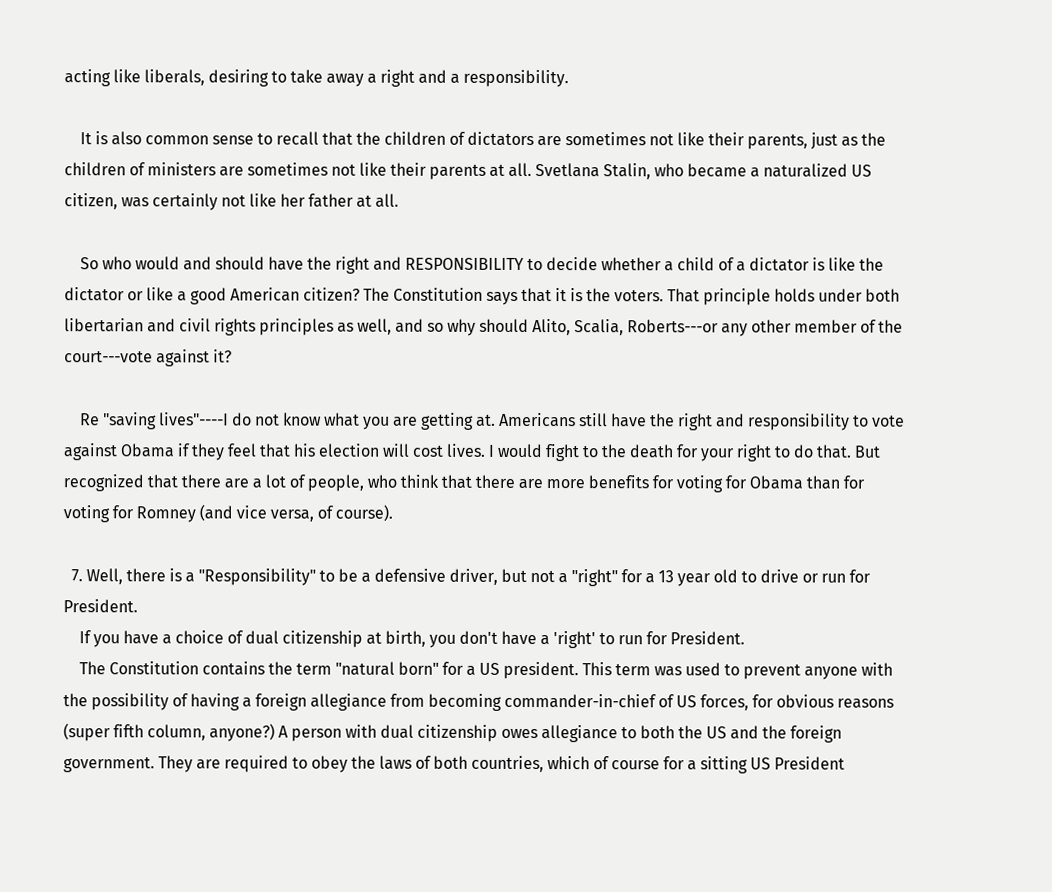acting like liberals, desiring to take away a right and a responsibility.

    It is also common sense to recall that the children of dictators are sometimes not like their parents, just as the children of ministers are sometimes not like their parents at all. Svetlana Stalin, who became a naturalized US citizen, was certainly not like her father at all.

    So who would and should have the right and RESPONSIBILITY to decide whether a child of a dictator is like the dictator or like a good American citizen? The Constitution says that it is the voters. That principle holds under both libertarian and civil rights principles as well, and so why should Alito, Scalia, Roberts---or any other member of the court---vote against it?

    Re "saving lives"----I do not know what you are getting at. Americans still have the right and responsibility to vote against Obama if they feel that his election will cost lives. I would fight to the death for your right to do that. But recognized that there are a lot of people, who think that there are more benefits for voting for Obama than for voting for Romney (and vice versa, of course).

  7. Well, there is a "Responsibility" to be a defensive driver, but not a "right" for a 13 year old to drive or run for President.
    If you have a choice of dual citizenship at birth, you don't have a 'right' to run for President.
    The Constitution contains the term "natural born" for a US president. This term was used to prevent anyone with the possibility of having a foreign allegiance from becoming commander-in-chief of US forces, for obvious reasons (super fifth column, anyone?) A person with dual citizenship owes allegiance to both the US and the foreign government. They are required to obey the laws of both countries, which of course for a sitting US President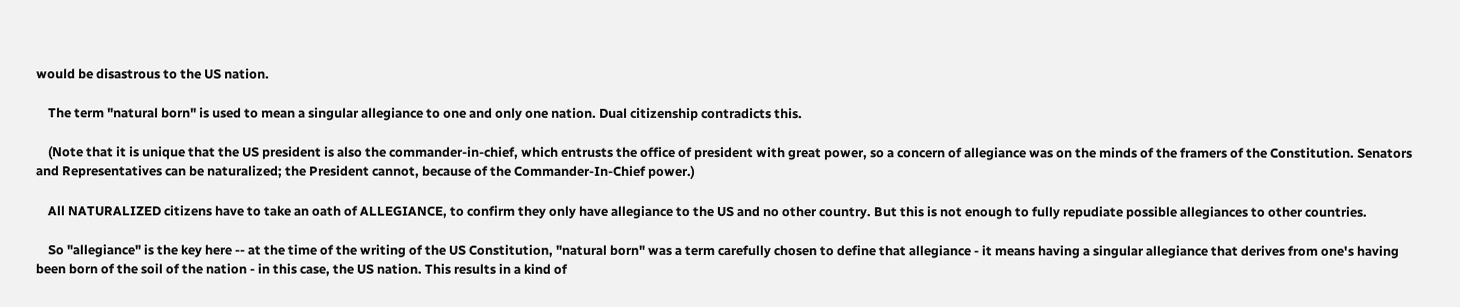would be disastrous to the US nation.

    The term "natural born" is used to mean a singular allegiance to one and only one nation. Dual citizenship contradicts this.

    (Note that it is unique that the US president is also the commander-in-chief, which entrusts the office of president with great power, so a concern of allegiance was on the minds of the framers of the Constitution. Senators and Representatives can be naturalized; the President cannot, because of the Commander-In-Chief power.)

    All NATURALIZED citizens have to take an oath of ALLEGIANCE, to confirm they only have allegiance to the US and no other country. But this is not enough to fully repudiate possible allegiances to other countries.

    So "allegiance" is the key here -- at the time of the writing of the US Constitution, "natural born" was a term carefully chosen to define that allegiance - it means having a singular allegiance that derives from one's having been born of the soil of the nation - in this case, the US nation. This results in a kind of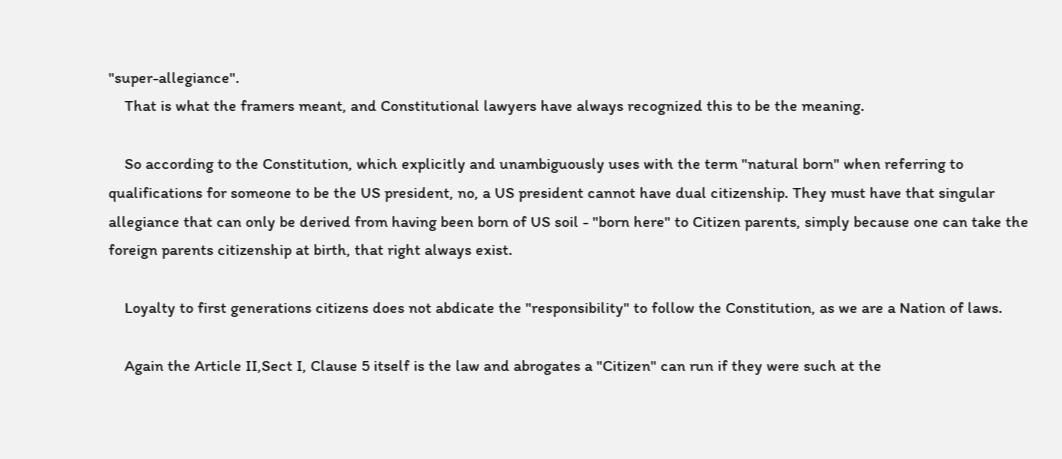"super-allegiance".
    That is what the framers meant, and Constitutional lawyers have always recognized this to be the meaning.

    So according to the Constitution, which explicitly and unambiguously uses with the term "natural born" when referring to qualifications for someone to be the US president, no, a US president cannot have dual citizenship. They must have that singular allegiance that can only be derived from having been born of US soil - "born here" to Citizen parents, simply because one can take the foreign parents citizenship at birth, that right always exist.

    Loyalty to first generations citizens does not abdicate the "responsibility" to follow the Constitution, as we are a Nation of laws.

    Again the Article II,Sect I, Clause 5 itself is the law and abrogates a "Citizen" can run if they were such at the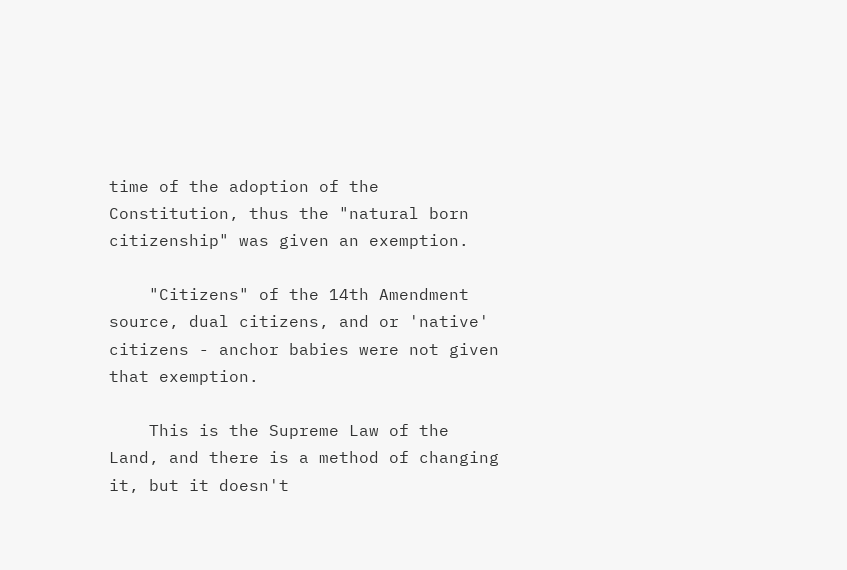time of the adoption of the Constitution, thus the "natural born citizenship" was given an exemption.

    "Citizens" of the 14th Amendment source, dual citizens, and or 'native' citizens - anchor babies were not given that exemption.

    This is the Supreme Law of the Land, and there is a method of changing it, but it doesn't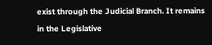exist through the Judicial Branch. It remains in the Legislative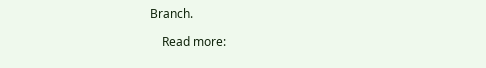Branch.

    Read more: